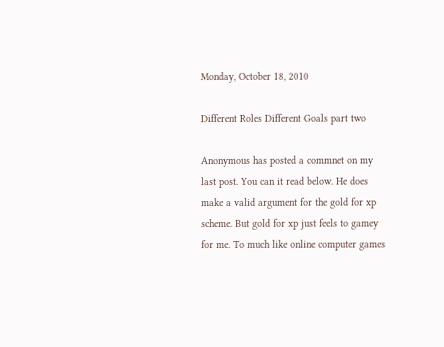Monday, October 18, 2010

Different Roles Different Goals part two

Anonymous has posted a commnet on my last post. You can it read below. He does make a valid argument for the gold for xp scheme. But gold for xp just feels to gamey for me. To much like online computer games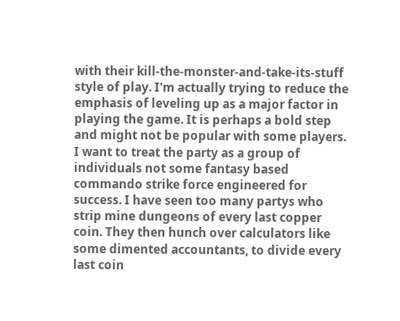with their kill-the-monster-and-take-its-stuff style of play. I'm actually trying to reduce the emphasis of leveling up as a major factor in playing the game. It is perhaps a bold step and might not be popular with some players. I want to treat the party as a group of individuals not some fantasy based commando strike force engineered for success. I have seen too many partys who strip mine dungeons of every last copper coin. They then hunch over calculators like some dimented accountants, to divide every last coin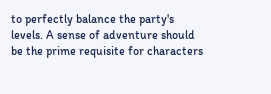to perfectly balance the party's levels. A sense of adventure should be the prime requisite for characters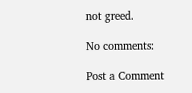not greed.

No comments:

Post a Comment